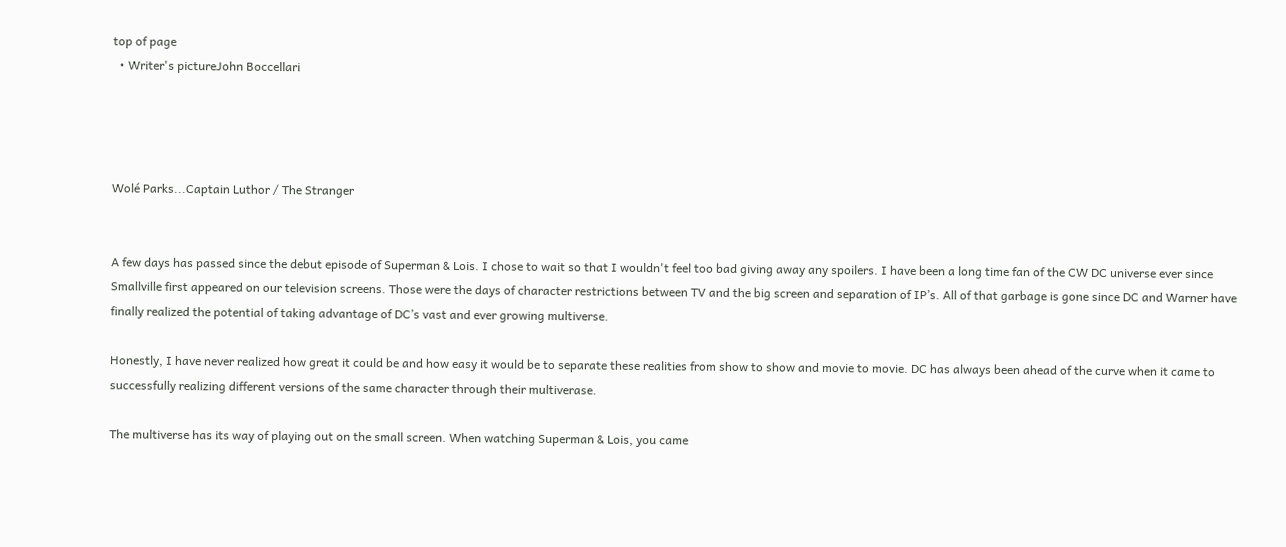top of page
  • Writer's pictureJohn Boccellari




Wolé Parks...Captain Luthor / The Stranger


A few days has passed since the debut episode of Superman & Lois. I chose to wait so that I wouldn't feel too bad giving away any spoilers. I have been a long time fan of the CW DC universe ever since Smallville first appeared on our television screens. Those were the days of character restrictions between TV and the big screen and separation of IP’s. All of that garbage is gone since DC and Warner have finally realized the potential of taking advantage of DC’s vast and ever growing multiverse.

Honestly, I have never realized how great it could be and how easy it would be to separate these realities from show to show and movie to movie. DC has always been ahead of the curve when it came to successfully realizing different versions of the same character through their multiverase.

The multiverse has its way of playing out on the small screen. When watching Superman & Lois, you came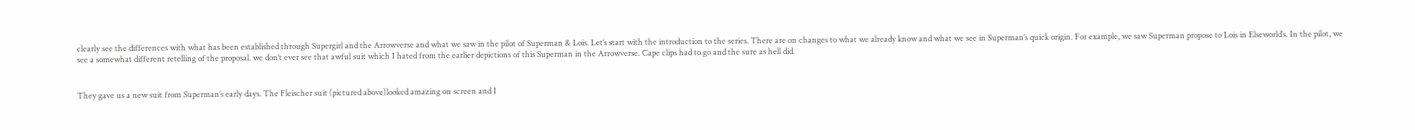clearly see the differences with what has been established through Supergirl and the Arrowverse and what we saw in the pilot of Superman & Lois. Let’s start with the introduction to the series. There are on changes to what we already know and what we see in Superman’s quick origin. For example, we saw Superman propose to Lois in Elseworld’s. In the pilot, we see a somewhat different retelling of the proposal. we don’t ever see that awful suit which I hated from the earlier depictions of this Superman in the Arrowverse. Cape clips had to go and the sure as hell did.


They gave us a new suit from Superman’s early days. The Fleischer suit (pictured above)looked amazing on screen and I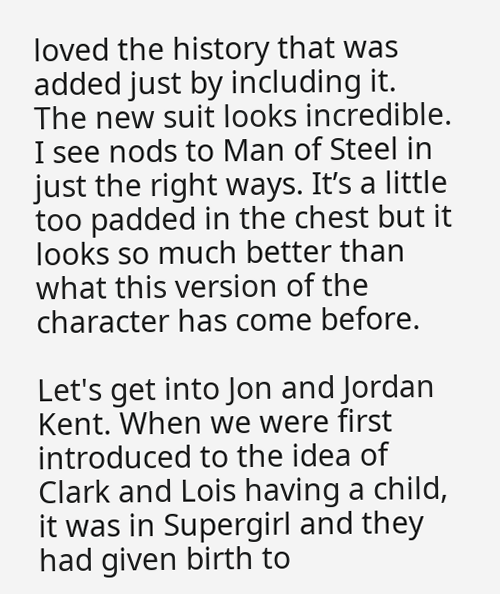loved the history that was added just by including it. The new suit looks incredible. I see nods to Man of Steel in just the right ways. It’s a little too padded in the chest but it looks so much better than what this version of the character has come before.

Let's get into Jon and Jordan Kent. When we were first introduced to the idea of Clark and Lois having a child, it was in Supergirl and they had given birth to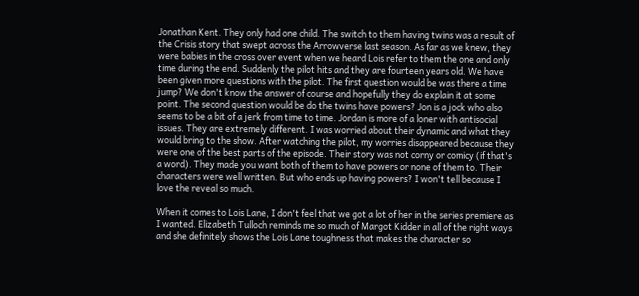Jonathan Kent. They only had one child. The switch to them having twins was a result of the Crisis story that swept across the Arrowverse last season. As far as we knew, they were babies in the cross over event when we heard Lois refer to them the one and only time during the end. Suddenly the pilot hits and they are fourteen years old. We have been given more questions with the pilot. The first question would be was there a time jump? We don't know the answer of course and hopefully they do explain it at some point. The second question would be do the twins have powers? Jon is a jock who also seems to be a bit of a jerk from time to time. Jordan is more of a loner with antisocial issues. They are extremely different. I was worried about their dynamic and what they would bring to the show. After watching the pilot, my worries disappeared because they were one of the best parts of the episode. Their story was not corny or comicy (if that's a word). They made you want both of them to have powers or none of them to. Their characters were well written. But who ends up having powers? I won't tell because I love the reveal so much.

When it comes to Lois Lane, I don't feel that we got a lot of her in the series premiere as I wanted. Elizabeth Tulloch reminds me so much of Margot Kidder in all of the right ways and she definitely shows the Lois Lane toughness that makes the character so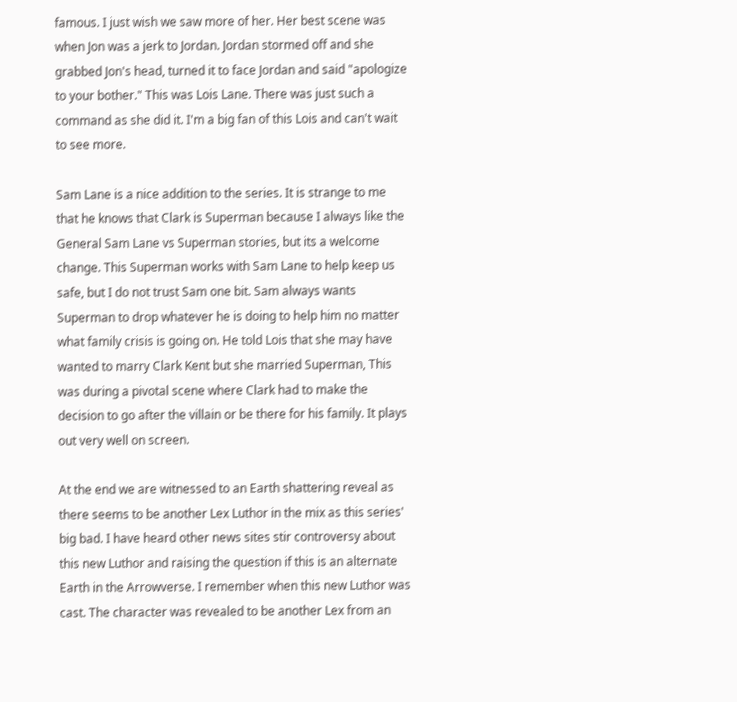famous. I just wish we saw more of her. Her best scene was when Jon was a jerk to Jordan. Jordan stormed off and she grabbed Jon's head, turned it to face Jordan and said "apologize to your bother." This was Lois Lane. There was just such a command as she did it. I'm a big fan of this Lois and can't wait to see more.

Sam Lane is a nice addition to the series. It is strange to me that he knows that Clark is Superman because I always like the General Sam Lane vs Superman stories, but its a welcome change. This Superman works with Sam Lane to help keep us safe, but I do not trust Sam one bit. Sam always wants Superman to drop whatever he is doing to help him no matter what family crisis is going on. He told Lois that she may have wanted to marry Clark Kent but she married Superman, This was during a pivotal scene where Clark had to make the decision to go after the villain or be there for his family. It plays out very well on screen.

At the end we are witnessed to an Earth shattering reveal as there seems to be another Lex Luthor in the mix as this series' big bad. I have heard other news sites stir controversy about this new Luthor and raising the question if this is an alternate Earth in the Arrowverse. I remember when this new Luthor was cast. The character was revealed to be another Lex from an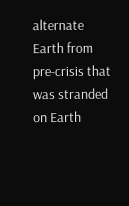alternate Earth from pre-crisis that was stranded on Earth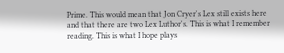Prime. This would mean that Jon Cryer's Lex still exists here and that there are two Lex Luthor's. This is what I remember reading. This is what I hope plays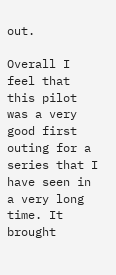out.

Overall I feel that this pilot was a very good first outing for a series that I have seen in a very long time. It brought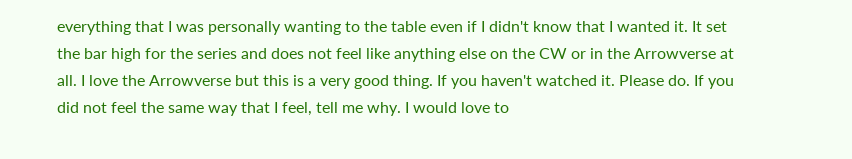everything that I was personally wanting to the table even if I didn't know that I wanted it. It set the bar high for the series and does not feel like anything else on the CW or in the Arrowverse at all. I love the Arrowverse but this is a very good thing. If you haven't watched it. Please do. If you did not feel the same way that I feel, tell me why. I would love to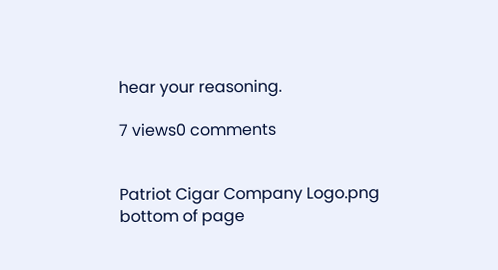hear your reasoning.

7 views0 comments


Patriot Cigar Company Logo.png
bottom of page